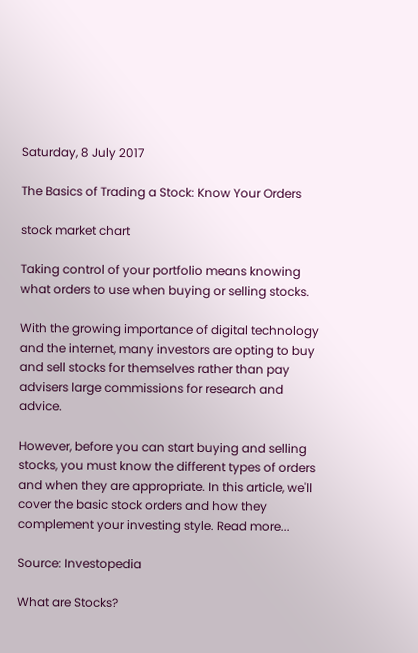Saturday, 8 July 2017

The Basics of Trading a Stock: Know Your Orders

stock market chart

Taking control of your portfolio means knowing what orders to use when buying or selling stocks.

With the growing importance of digital technology and the internet, many investors are opting to buy and sell stocks for themselves rather than pay advisers large commissions for research and advice.

However, before you can start buying and selling stocks, you must know the different types of orders and when they are appropriate. In this article, we'll cover the basic stock orders and how they complement your investing style. Read more...

Source: Investopedia

What are Stocks?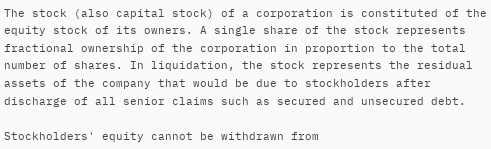The stock (also capital stock) of a corporation is constituted of the equity stock of its owners. A single share of the stock represents fractional ownership of the corporation in proportion to the total number of shares. In liquidation, the stock represents the residual assets of the company that would be due to stockholders after discharge of all senior claims such as secured and unsecured debt.

Stockholders' equity cannot be withdrawn from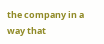the company in a way that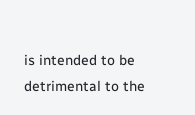is intended to be detrimental to the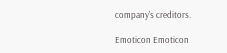company's creditors.

Emoticon Emoticon